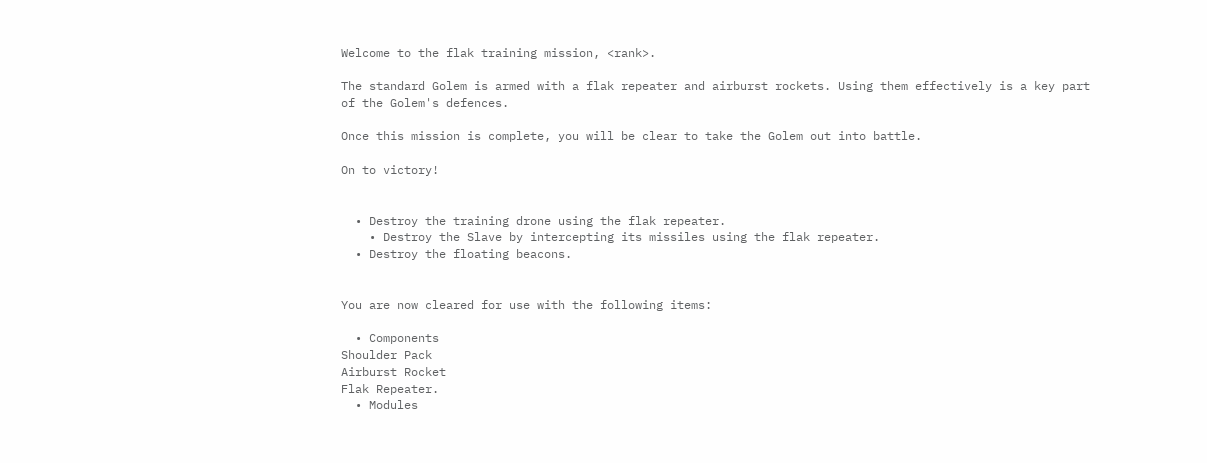Welcome to the flak training mission, <rank>.

The standard Golem is armed with a flak repeater and airburst rockets. Using them effectively is a key part of the Golem's defences.

Once this mission is complete, you will be clear to take the Golem out into battle.

On to victory!


  • Destroy the training drone using the flak repeater.
    • Destroy the Slave by intercepting its missiles using the flak repeater.
  • Destroy the floating beacons.


You are now cleared for use with the following items:

  • Components
Shoulder Pack
Airburst Rocket
Flak Repeater.
  • Modules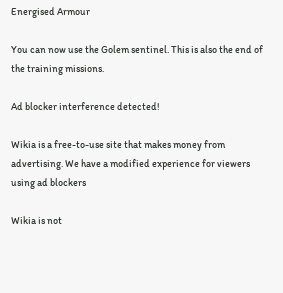Energised Armour

You can now use the Golem sentinel. This is also the end of the training missions.

Ad blocker interference detected!

Wikia is a free-to-use site that makes money from advertising. We have a modified experience for viewers using ad blockers

Wikia is not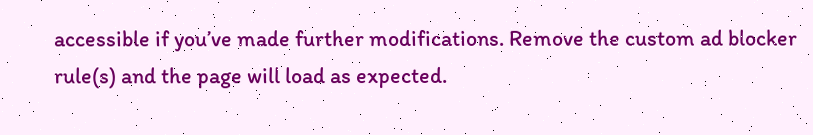accessible if you’ve made further modifications. Remove the custom ad blocker rule(s) and the page will load as expected.